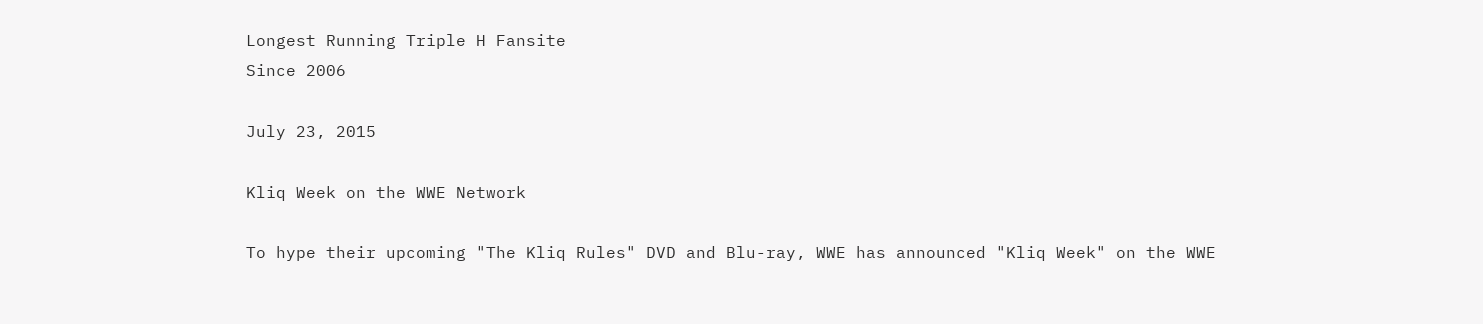Longest Running Triple H Fansite
Since 2006

July 23, 2015

Kliq Week on the WWE Network

To hype their upcoming "The Kliq Rules" DVD and Blu-ray, WWE has announced "Kliq Week" on the WWE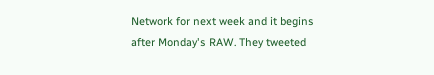Network for next week and it begins after Monday's RAW. They tweeted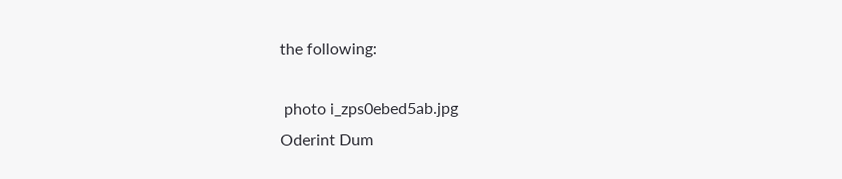the following:

 photo i_zps0ebed5ab.jpg
Oderint Dum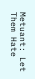Metuant: Let Them Hate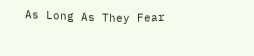As Long As They Fear